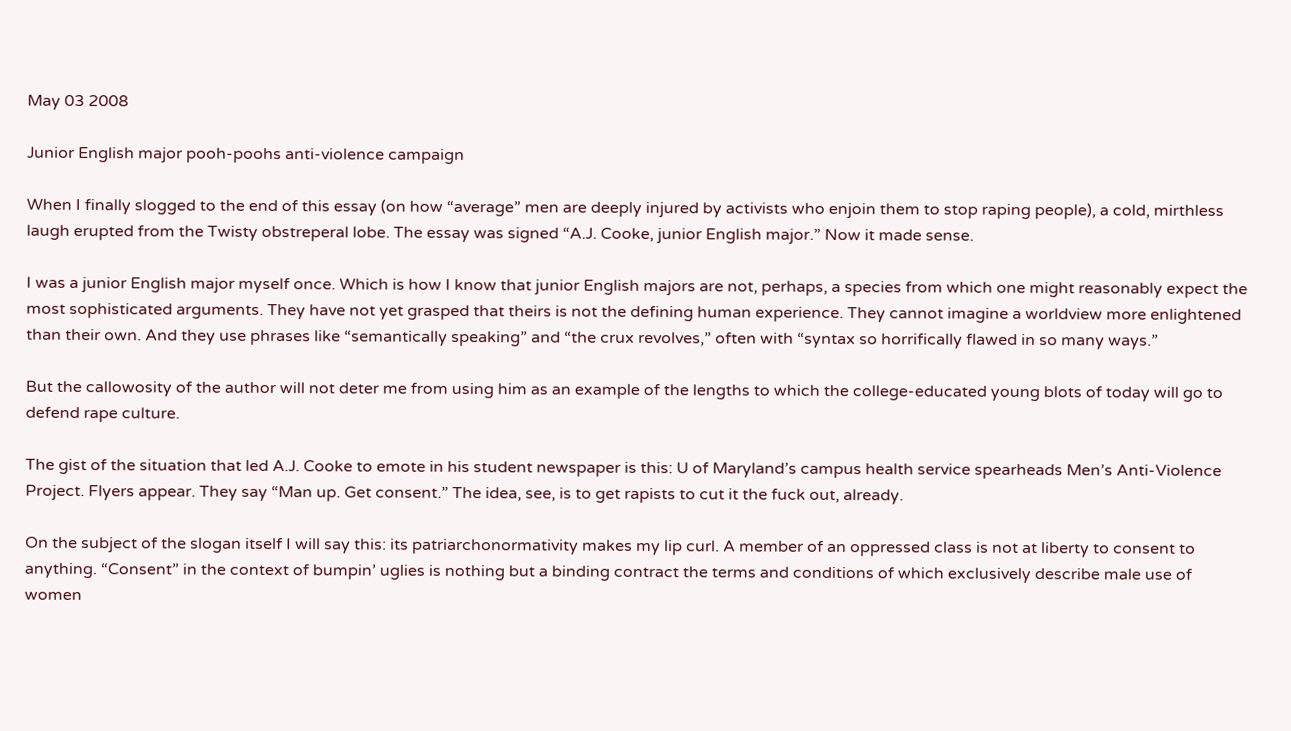May 03 2008

Junior English major pooh-poohs anti-violence campaign

When I finally slogged to the end of this essay (on how “average” men are deeply injured by activists who enjoin them to stop raping people), a cold, mirthless laugh erupted from the Twisty obstreperal lobe. The essay was signed “A.J. Cooke, junior English major.” Now it made sense.

I was a junior English major myself once. Which is how I know that junior English majors are not, perhaps, a species from which one might reasonably expect the most sophisticated arguments. They have not yet grasped that theirs is not the defining human experience. They cannot imagine a worldview more enlightened than their own. And they use phrases like “semantically speaking” and “the crux revolves,” often with “syntax so horrifically flawed in so many ways.”

But the callowosity of the author will not deter me from using him as an example of the lengths to which the college-educated young blots of today will go to defend rape culture.

The gist of the situation that led A.J. Cooke to emote in his student newspaper is this: U of Maryland’s campus health service spearheads Men’s Anti-Violence Project. Flyers appear. They say “Man up. Get consent.” The idea, see, is to get rapists to cut it the fuck out, already.

On the subject of the slogan itself I will say this: its patriarchonormativity makes my lip curl. A member of an oppressed class is not at liberty to consent to anything. “Consent” in the context of bumpin’ uglies is nothing but a binding contract the terms and conditions of which exclusively describe male use of women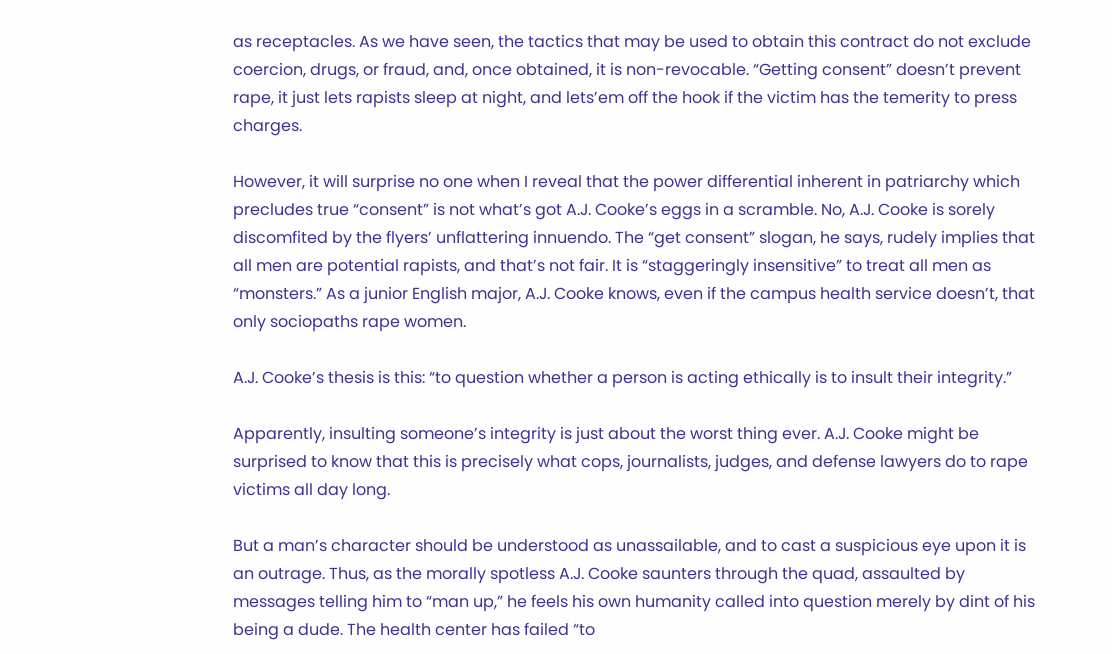as receptacles. As we have seen, the tactics that may be used to obtain this contract do not exclude coercion, drugs, or fraud, and, once obtained, it is non-revocable. “Getting consent” doesn’t prevent rape, it just lets rapists sleep at night, and lets’em off the hook if the victim has the temerity to press charges.

However, it will surprise no one when I reveal that the power differential inherent in patriarchy which precludes true “consent” is not what’s got A.J. Cooke’s eggs in a scramble. No, A.J. Cooke is sorely discomfited by the flyers’ unflattering innuendo. The “get consent” slogan, he says, rudely implies that all men are potential rapists, and that’s not fair. It is “staggeringly insensitive” to treat all men as “monsters.” As a junior English major, A.J. Cooke knows, even if the campus health service doesn’t, that only sociopaths rape women.

A.J. Cooke’s thesis is this: “to question whether a person is acting ethically is to insult their integrity.”

Apparently, insulting someone’s integrity is just about the worst thing ever. A.J. Cooke might be surprised to know that this is precisely what cops, journalists, judges, and defense lawyers do to rape victims all day long.

But a man’s character should be understood as unassailable, and to cast a suspicious eye upon it is an outrage. Thus, as the morally spotless A.J. Cooke saunters through the quad, assaulted by messages telling him to “man up,” he feels his own humanity called into question merely by dint of his being a dude. The health center has failed “to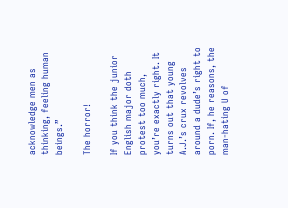acknowledge men as thinking, feeling human beings.”

The horror!

If you think the junior English major doth protest too much, you’re exactly right. It turns out that young A.J.’s crux revolves around a dude’s right to porn. If, he reasons, the man-hating U of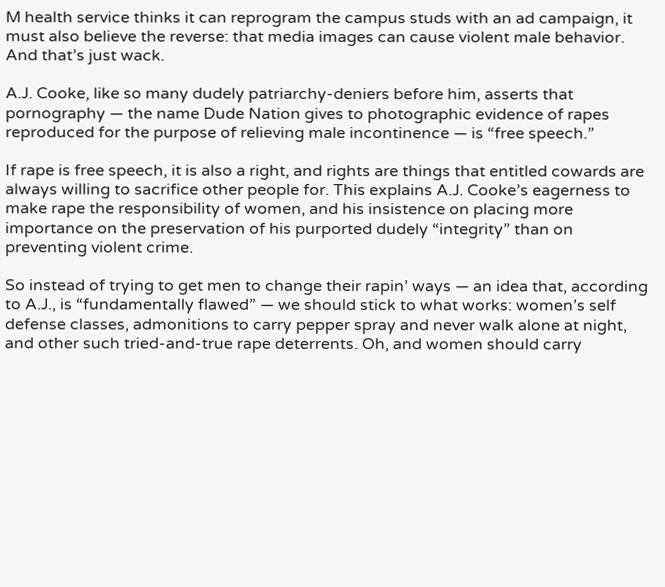M health service thinks it can reprogram the campus studs with an ad campaign, it must also believe the reverse: that media images can cause violent male behavior. And that’s just wack.

A.J. Cooke, like so many dudely patriarchy-deniers before him, asserts that pornography — the name Dude Nation gives to photographic evidence of rapes reproduced for the purpose of relieving male incontinence — is “free speech.”

If rape is free speech, it is also a right, and rights are things that entitled cowards are always willing to sacrifice other people for. This explains A.J. Cooke’s eagerness to make rape the responsibility of women, and his insistence on placing more importance on the preservation of his purported dudely “integrity” than on preventing violent crime.

So instead of trying to get men to change their rapin’ ways — an idea that, according to A.J., is “fundamentally flawed” — we should stick to what works: women’s self defense classes, admonitions to carry pepper spray and never walk alone at night, and other such tried-and-true rape deterrents. Oh, and women should carry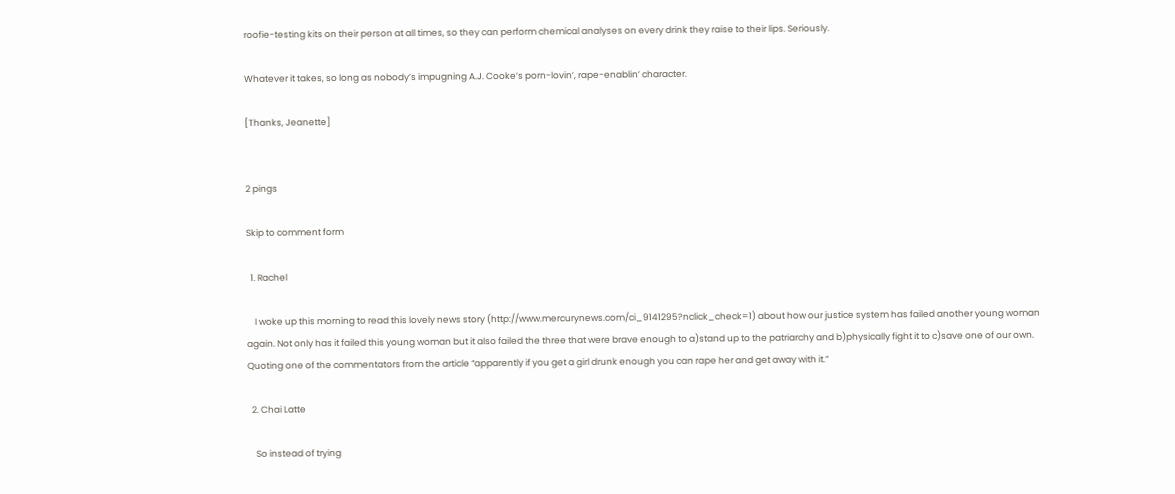roofie-testing kits on their person at all times, so they can perform chemical analyses on every drink they raise to their lips. Seriously.

Whatever it takes, so long as nobody’s impugning A.J. Cooke’s porn-lovin’, rape-enablin’ character.

[Thanks, Jeanette]


2 pings

Skip to comment form

  1. Rachel

    I woke up this morning to read this lovely news story (http://www.mercurynews.com/ci_9141295?nclick_check=1) about how our justice system has failed another young woman again. Not only has it failed this young woman but it also failed the three that were brave enough to a)stand up to the patriarchy and b)physically fight it to c)save one of our own. Quoting one of the commentators from the article “apparently if you get a girl drunk enough you can rape her and get away with it.”

  2. Chai Latte

    So instead of trying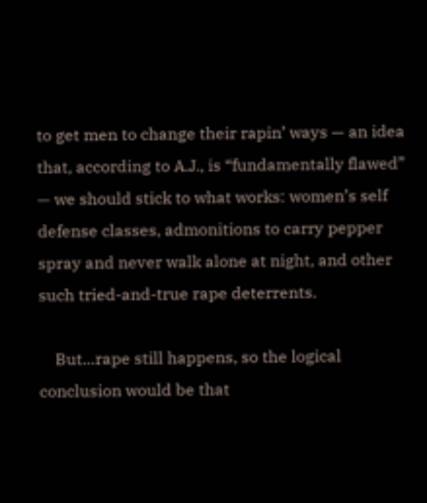to get men to change their rapin’ ways — an idea that, according to A.J., is “fundamentally flawed” — we should stick to what works: women’s self defense classes, admonitions to carry pepper spray and never walk alone at night, and other such tried-and-true rape deterrents.

    But…rape still happens, so the logical conclusion would be that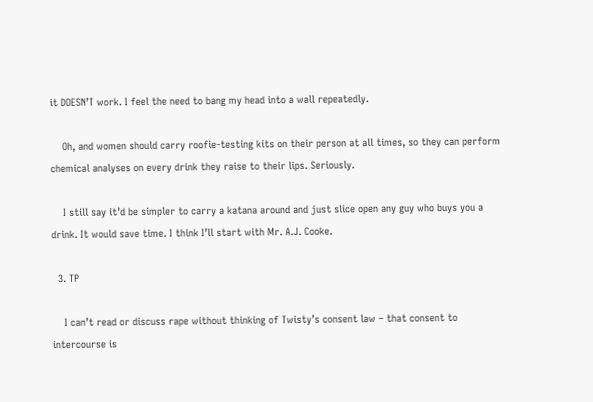it DOESN’T work. I feel the need to bang my head into a wall repeatedly.

    Oh, and women should carry roofie-testing kits on their person at all times, so they can perform chemical analyses on every drink they raise to their lips. Seriously.

    I still say it’d be simpler to carry a katana around and just slice open any guy who buys you a drink. It would save time. I think I’ll start with Mr. A.J. Cooke.

  3. TP

    I can’t read or discuss rape without thinking of Twisty’s consent law – that consent to intercourse is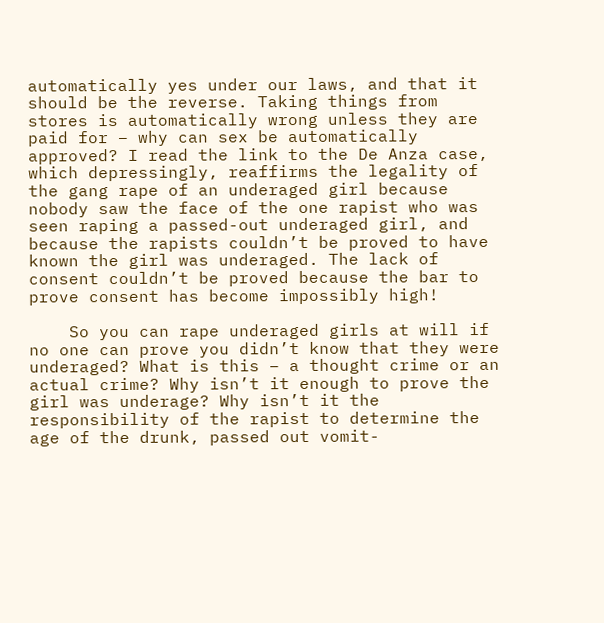automatically yes under our laws, and that it should be the reverse. Taking things from stores is automatically wrong unless they are paid for – why can sex be automatically approved? I read the link to the De Anza case, which depressingly, reaffirms the legality of the gang rape of an underaged girl because nobody saw the face of the one rapist who was seen raping a passed-out underaged girl, and because the rapists couldn’t be proved to have known the girl was underaged. The lack of consent couldn’t be proved because the bar to prove consent has become impossibly high!

    So you can rape underaged girls at will if no one can prove you didn’t know that they were underaged? What is this – a thought crime or an actual crime? Why isn’t it enough to prove the girl was underage? Why isn’t it the responsibility of the rapist to determine the age of the drunk, passed out vomit-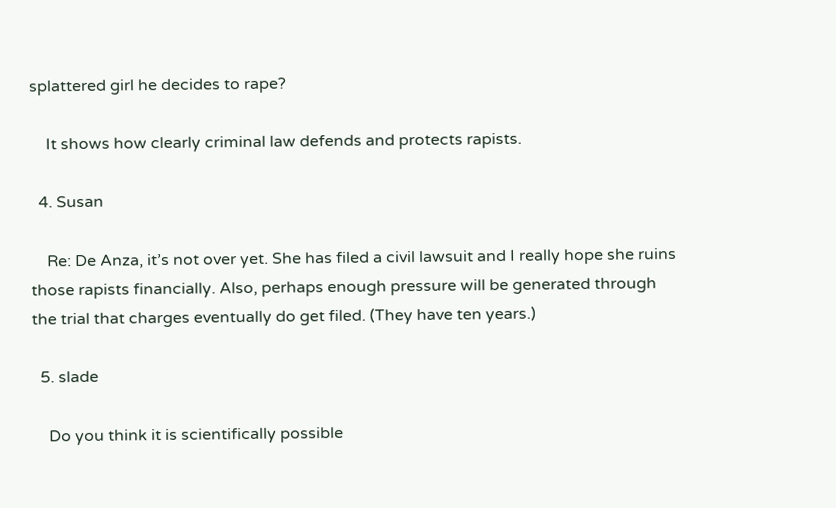splattered girl he decides to rape?

    It shows how clearly criminal law defends and protects rapists.

  4. Susan

    Re: De Anza, it’s not over yet. She has filed a civil lawsuit and I really hope she ruins those rapists financially. Also, perhaps enough pressure will be generated through the trial that charges eventually do get filed. (They have ten years.)

  5. slade

    Do you think it is scientifically possible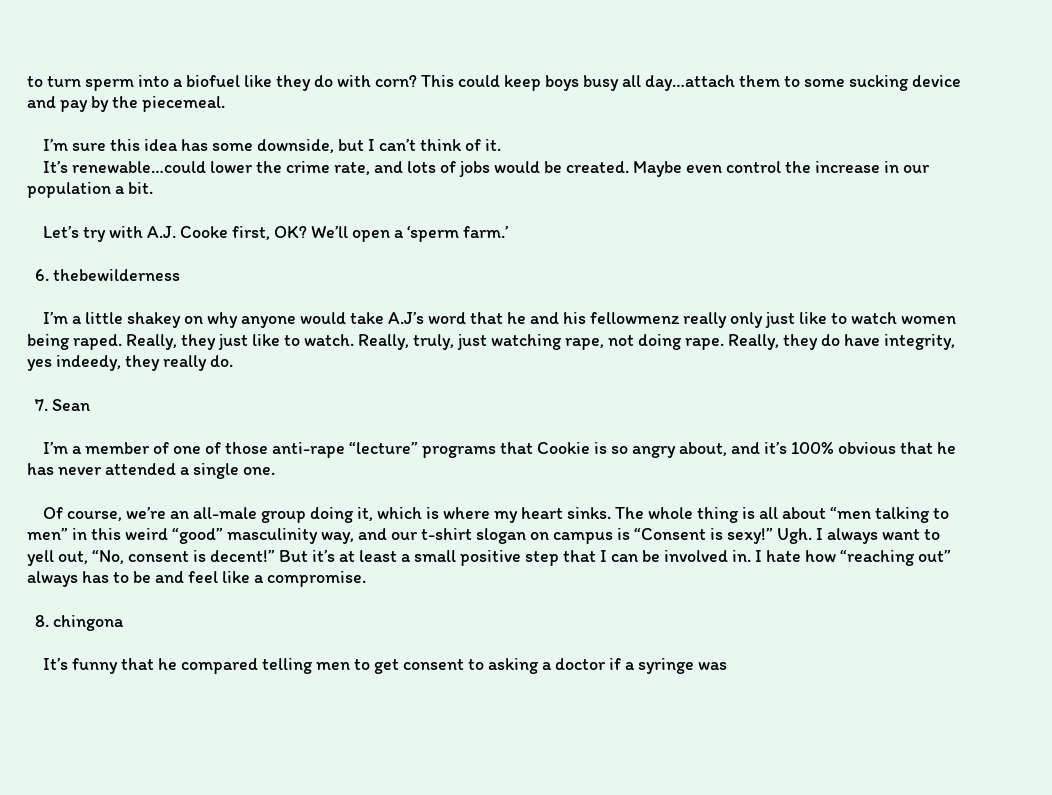to turn sperm into a biofuel like they do with corn? This could keep boys busy all day…attach them to some sucking device and pay by the piecemeal.

    I’m sure this idea has some downside, but I can’t think of it.
    It’s renewable…could lower the crime rate, and lots of jobs would be created. Maybe even control the increase in our population a bit.

    Let’s try with A.J. Cooke first, OK? We’ll open a ‘sperm farm.’

  6. thebewilderness

    I’m a little shakey on why anyone would take A.J’s word that he and his fellowmenz really only just like to watch women being raped. Really, they just like to watch. Really, truly, just watching rape, not doing rape. Really, they do have integrity, yes indeedy, they really do.

  7. Sean

    I’m a member of one of those anti-rape “lecture” programs that Cookie is so angry about, and it’s 100% obvious that he has never attended a single one.

    Of course, we’re an all-male group doing it, which is where my heart sinks. The whole thing is all about “men talking to men” in this weird “good” masculinity way, and our t-shirt slogan on campus is “Consent is sexy!” Ugh. I always want to yell out, “No, consent is decent!” But it’s at least a small positive step that I can be involved in. I hate how “reaching out” always has to be and feel like a compromise.

  8. chingona

    It’s funny that he compared telling men to get consent to asking a doctor if a syringe was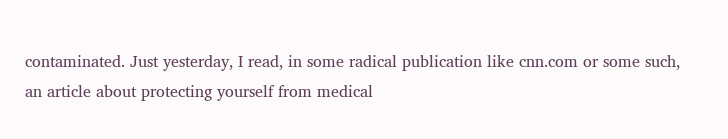contaminated. Just yesterday, I read, in some radical publication like cnn.com or some such, an article about protecting yourself from medical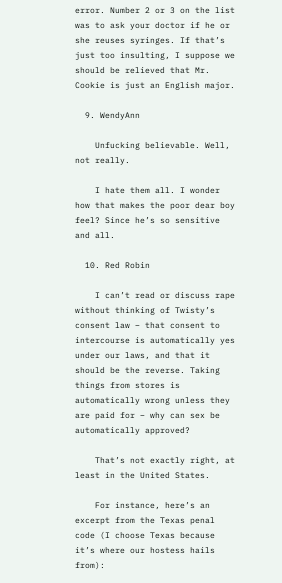error. Number 2 or 3 on the list was to ask your doctor if he or she reuses syringes. If that’s just too insulting, I suppose we should be relieved that Mr. Cookie is just an English major.

  9. WendyAnn

    Unfucking believable. Well, not really.

    I hate them all. I wonder how that makes the poor dear boy feel? Since he’s so sensitive and all.

  10. Red Robin

    I can’t read or discuss rape without thinking of Twisty’s consent law – that consent to intercourse is automatically yes under our laws, and that it should be the reverse. Taking things from stores is automatically wrong unless they are paid for – why can sex be automatically approved?

    That’s not exactly right, at least in the United States.

    For instance, here’s an excerpt from the Texas penal code (I choose Texas because it’s where our hostess hails from):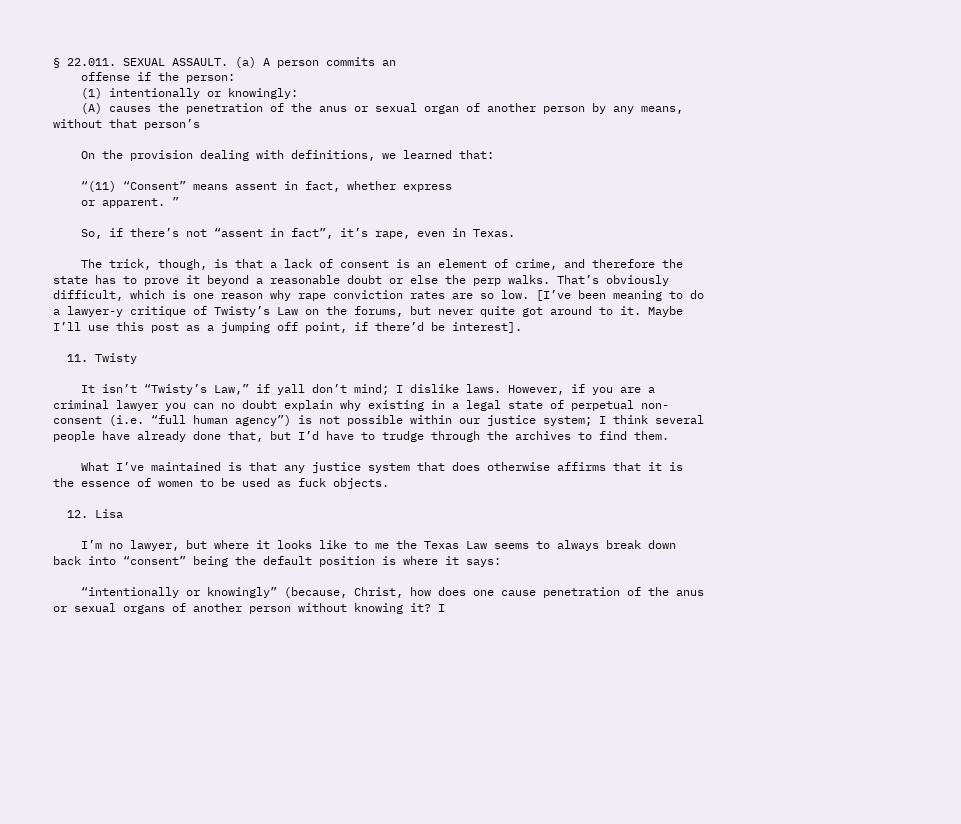§ 22.011. SEXUAL ASSAULT. (a) A person commits an
    offense if the person:
    (1) intentionally or knowingly:
    (A) causes the penetration of the anus or sexual organ of another person by any means, without that person’s

    On the provision dealing with definitions, we learned that:

    “(11) “Consent” means assent in fact, whether express
    or apparent. ”

    So, if there’s not “assent in fact”, it’s rape, even in Texas.

    The trick, though, is that a lack of consent is an element of crime, and therefore the state has to prove it beyond a reasonable doubt or else the perp walks. That’s obviously difficult, which is one reason why rape conviction rates are so low. [I’ve been meaning to do a lawyer-y critique of Twisty’s Law on the forums, but never quite got around to it. Maybe I’ll use this post as a jumping off point, if there’d be interest].

  11. Twisty

    It isn’t “Twisty’s Law,” if yall don’t mind; I dislike laws. However, if you are a criminal lawyer you can no doubt explain why existing in a legal state of perpetual non-consent (i.e. “full human agency”) is not possible within our justice system; I think several people have already done that, but I’d have to trudge through the archives to find them.

    What I’ve maintained is that any justice system that does otherwise affirms that it is the essence of women to be used as fuck objects.

  12. Lisa

    I’m no lawyer, but where it looks like to me the Texas Law seems to always break down back into “consent” being the default position is where it says:

    “intentionally or knowingly” (because, Christ, how does one cause penetration of the anus or sexual organs of another person without knowing it? I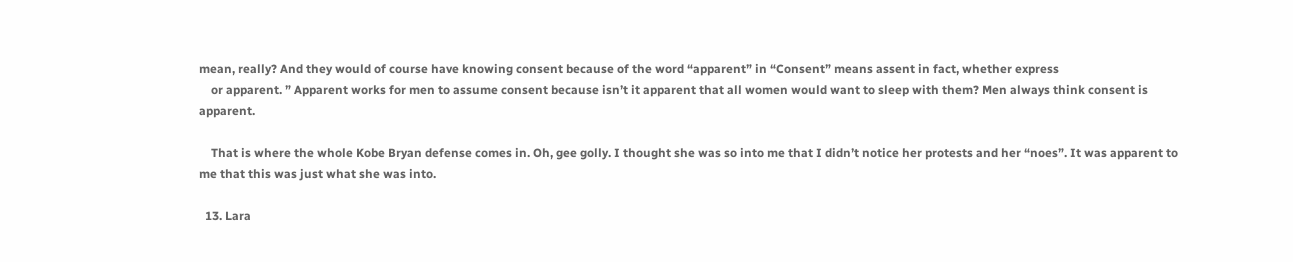mean, really? And they would of course have knowing consent because of the word “apparent” in “Consent” means assent in fact, whether express
    or apparent. ” Apparent works for men to assume consent because isn’t it apparent that all women would want to sleep with them? Men always think consent is apparent.

    That is where the whole Kobe Bryan defense comes in. Oh, gee golly. I thought she was so into me that I didn’t notice her protests and her “noes”. It was apparent to me that this was just what she was into.

  13. Lara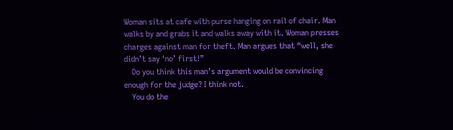Woman sits at cafe with purse hanging on rail of chair. Man walks by and grabs it and walks away with it. Woman presses charges against man for theft. Man argues that “well, she didn’t say ‘no’ first!”
    Do you think this man’s argument would be convincing enough for the judge? I think not.
    You do the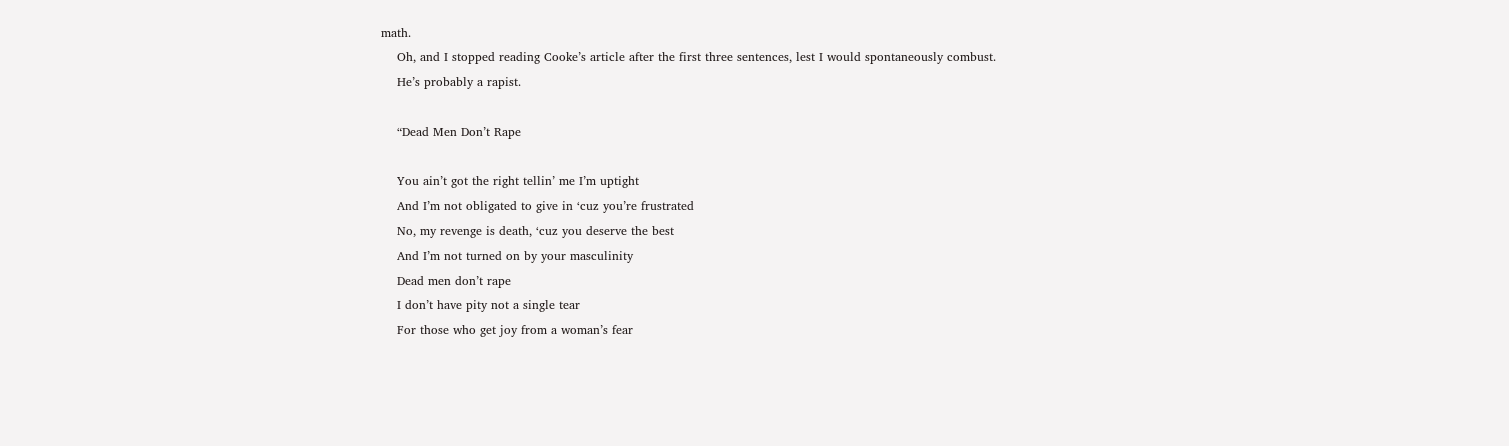math.
    Oh, and I stopped reading Cooke’s article after the first three sentences, lest I would spontaneously combust.
    He’s probably a rapist.

    “Dead Men Don’t Rape

    You ain’t got the right tellin’ me I’m uptight
    And I’m not obligated to give in ‘cuz you’re frustrated
    No, my revenge is death, ‘cuz you deserve the best
    And I’m not turned on by your masculinity
    Dead men don’t rape
    I don’t have pity not a single tear
    For those who get joy from a woman’s fear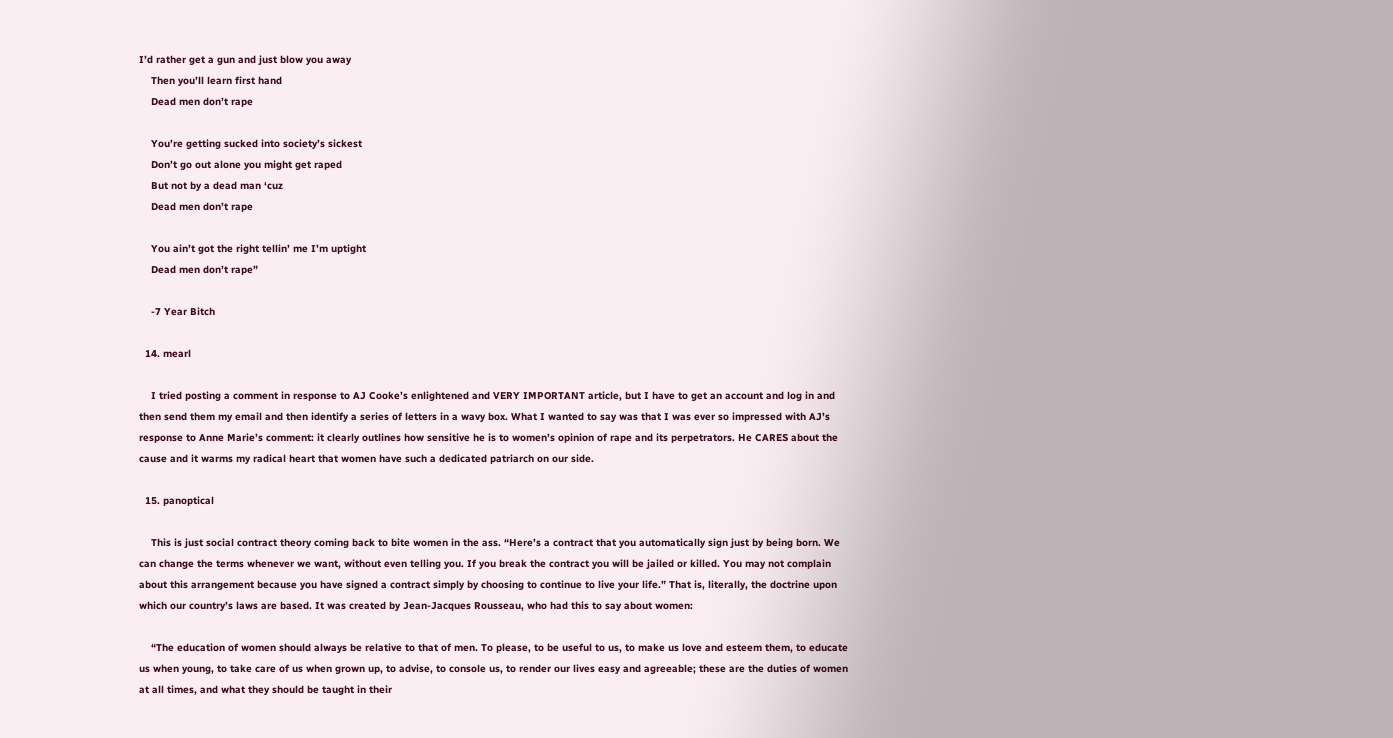I’d rather get a gun and just blow you away
    Then you’ll learn first hand
    Dead men don’t rape

    You’re getting sucked into society’s sickest
    Don’t go out alone you might get raped
    But not by a dead man ‘cuz
    Dead men don’t rape

    You ain’t got the right tellin’ me I’m uptight
    Dead men don’t rape”

    -7 Year Bitch

  14. mearl

    I tried posting a comment in response to AJ Cooke’s enlightened and VERY IMPORTANT article, but I have to get an account and log in and then send them my email and then identify a series of letters in a wavy box. What I wanted to say was that I was ever so impressed with AJ’s response to Anne Marie’s comment: it clearly outlines how sensitive he is to women’s opinion of rape and its perpetrators. He CARES about the cause and it warms my radical heart that women have such a dedicated patriarch on our side.

  15. panoptical

    This is just social contract theory coming back to bite women in the ass. “Here’s a contract that you automatically sign just by being born. We can change the terms whenever we want, without even telling you. If you break the contract you will be jailed or killed. You may not complain about this arrangement because you have signed a contract simply by choosing to continue to live your life.” That is, literally, the doctrine upon which our country’s laws are based. It was created by Jean-Jacques Rousseau, who had this to say about women:

    “The education of women should always be relative to that of men. To please, to be useful to us, to make us love and esteem them, to educate us when young, to take care of us when grown up, to advise, to console us, to render our lives easy and agreeable; these are the duties of women at all times, and what they should be taught in their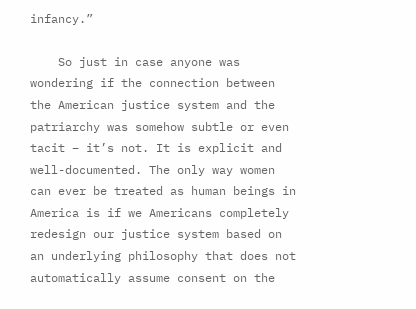infancy.”

    So just in case anyone was wondering if the connection between the American justice system and the patriarchy was somehow subtle or even tacit – it’s not. It is explicit and well-documented. The only way women can ever be treated as human beings in America is if we Americans completely redesign our justice system based on an underlying philosophy that does not automatically assume consent on the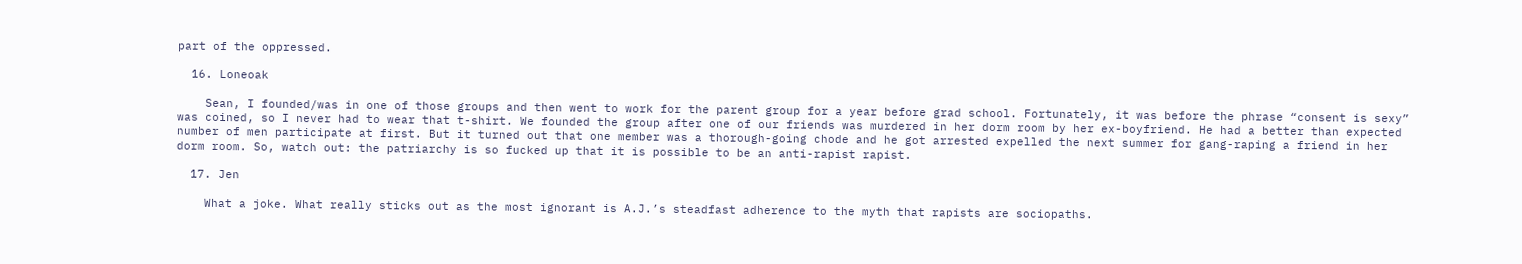part of the oppressed.

  16. Loneoak

    Sean, I founded/was in one of those groups and then went to work for the parent group for a year before grad school. Fortunately, it was before the phrase “consent is sexy” was coined, so I never had to wear that t-shirt. We founded the group after one of our friends was murdered in her dorm room by her ex-boyfriend. He had a better than expected number of men participate at first. But it turned out that one member was a thorough-going chode and he got arrested expelled the next summer for gang-raping a friend in her dorm room. So, watch out: the patriarchy is so fucked up that it is possible to be an anti-rapist rapist.

  17. Jen

    What a joke. What really sticks out as the most ignorant is A.J.’s steadfast adherence to the myth that rapists are sociopaths.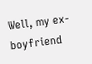Well, my ex-boyfriend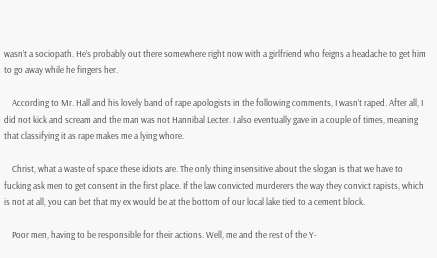wasn’t a sociopath. He’s probably out there somewhere right now with a girlfriend who feigns a headache to get him to go away while he fingers her.

    According to Mr. Hall and his lovely band of rape apologists in the following comments, I wasn’t raped. After all, I did not kick and scream and the man was not Hannibal Lecter. I also eventually gave in a couple of times, meaning that classifying it as rape makes me a lying whore.

    Christ, what a waste of space these idiots are. The only thing insensitive about the slogan is that we have to fucking ask men to get consent in the first place. If the law convicted murderers the way they convict rapists, which is not at all, you can bet that my ex would be at the bottom of our local lake tied to a cement block.

    Poor men, having to be responsible for their actions. Well, me and the rest of the Y-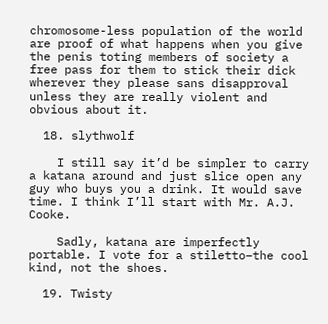chromosome-less population of the world are proof of what happens when you give the penis toting members of society a free pass for them to stick their dick wherever they please sans disapproval unless they are really violent and obvious about it.

  18. slythwolf

    I still say it’d be simpler to carry a katana around and just slice open any guy who buys you a drink. It would save time. I think I’ll start with Mr. A.J. Cooke.

    Sadly, katana are imperfectly portable. I vote for a stiletto–the cool kind, not the shoes.

  19. Twisty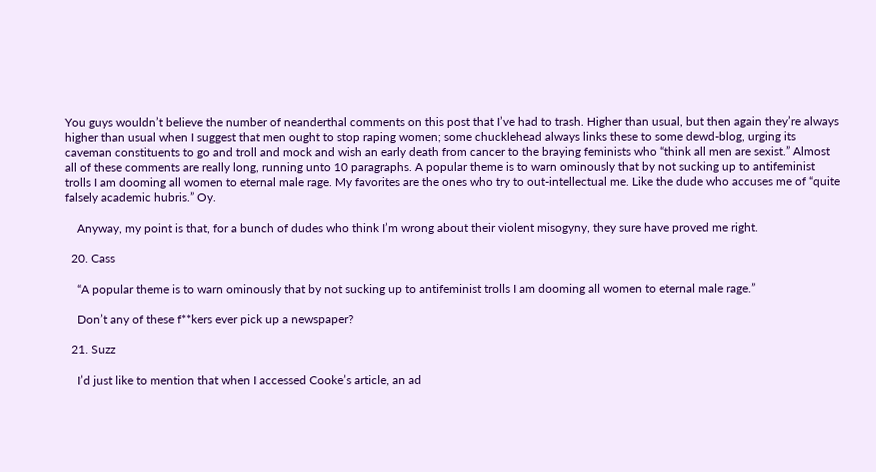You guys wouldn’t believe the number of neanderthal comments on this post that I’ve had to trash. Higher than usual, but then again they’re always higher than usual when I suggest that men ought to stop raping women; some chucklehead always links these to some dewd-blog, urging its caveman constituents to go and troll and mock and wish an early death from cancer to the braying feminists who “think all men are sexist.” Almost all of these comments are really long, running unto 10 paragraphs. A popular theme is to warn ominously that by not sucking up to antifeminist trolls I am dooming all women to eternal male rage. My favorites are the ones who try to out-intellectual me. Like the dude who accuses me of “quite falsely academic hubris.” Oy.

    Anyway, my point is that, for a bunch of dudes who think I’m wrong about their violent misogyny, they sure have proved me right.

  20. Cass

    “A popular theme is to warn ominously that by not sucking up to antifeminist trolls I am dooming all women to eternal male rage.”

    Don’t any of these f**kers ever pick up a newspaper?

  21. Suzz

    I’d just like to mention that when I accessed Cooke’s article, an ad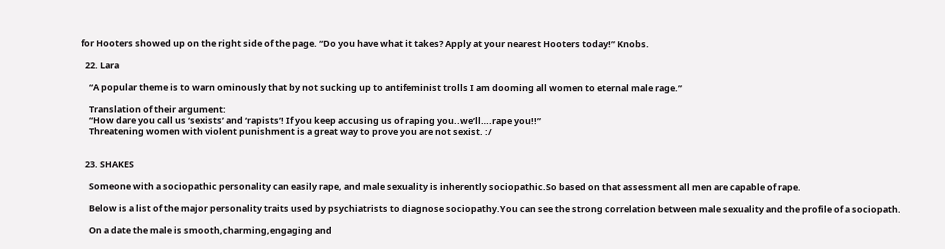for Hooters showed up on the right side of the page. “Do you have what it takes? Apply at your nearest Hooters today!” Knobs.

  22. Lara

    “A popular theme is to warn ominously that by not sucking up to antifeminist trolls I am dooming all women to eternal male rage.”

    Translation of their argument:
    “How dare you call us ‘sexists’ and ‘rapists’! If you keep accusing us of raping you..we’ll….rape you!!”
    Threatening women with violent punishment is a great way to prove you are not sexist. :/


  23. SHAKES

    Someone with a sociopathic personality can easily rape, and male sexuality is inherently sociopathic.So based on that assessment all men are capable of rape.

    Below is a list of the major personality traits used by psychiatrists to diagnose sociopathy.You can see the strong correlation between male sexuality and the profile of a sociopath.

    On a date the male is smooth,charming,engaging and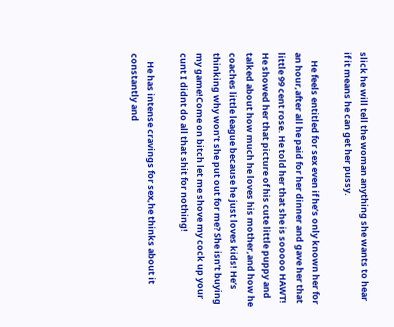slick he will tell the woman anything she wants to hear if it means he can get her pussy.

    He feels entitled for sex even if he’s only known her for an hour,after all he paid for her dinner and gave her that little 99 cent rose. He told her that she is sooooo HAWT! He showed her that picture of his cute little puppy and talked about how much he loves his mother,and how he coaches little league because he just loves kids! He’s thinking why won’t she put out for me? She isn’t buying my game!Come on bitch let me shove my cock up your cunt I didnt do all that shit for nothing!

    He has intense cravings for sex,he thinks about it constantly and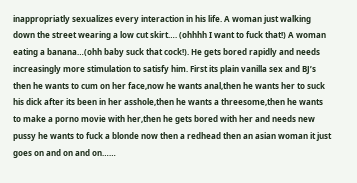inappropriatly sexualizes every interaction in his life. A woman just walking down the street wearing a low cut skirt…. (ohhhh I want to fuck that!) A woman eating a banana…(ohh baby suck that cock!). He gets bored rapidly and needs increasingly more stimulation to satisfy him. First its plain vanilla sex and BJ’s then he wants to cum on her face,now he wants anal,then he wants her to suck his dick after its been in her asshole,then he wants a threesome,then he wants to make a porno movie with her,then he gets bored with her and needs new pussy he wants to fuck a blonde now then a redhead then an asian woman it just goes on and on and on……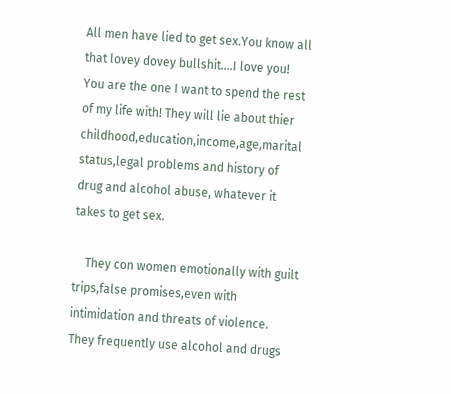All men have lied to get sex.You know all that lovey dovey bullshit….I love you! You are the one I want to spend the rest of my life with! They will lie about thier childhood,education,income,age,marital status,legal problems and history of drug and alcohol abuse, whatever it takes to get sex.

    They con women emotionally with guilt trips,false promises,even with intimidation and threats of violence. They frequently use alcohol and drugs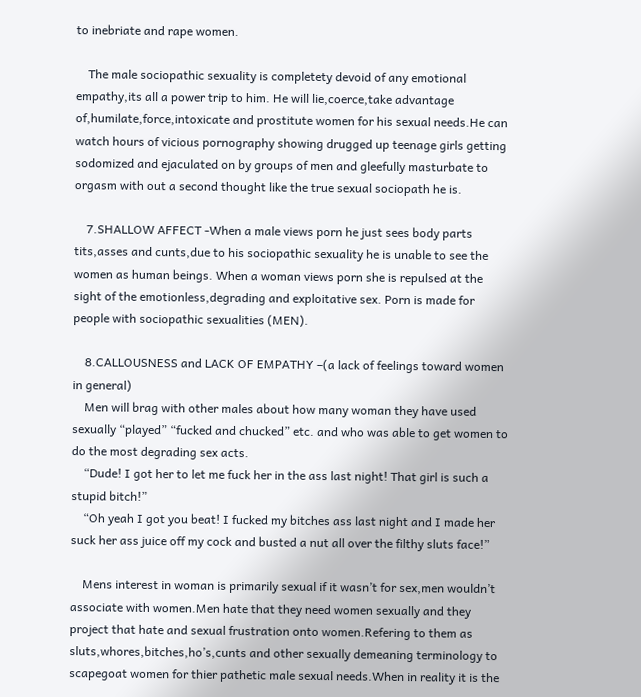to inebriate and rape women.

    The male sociopathic sexuality is completety devoid of any emotional empathy,its all a power trip to him. He will lie,coerce,take advantage of,humilate,force,intoxicate and prostitute women for his sexual needs.He can watch hours of vicious pornography showing drugged up teenage girls getting sodomized and ejaculated on by groups of men and gleefully masturbate to orgasm with out a second thought like the true sexual sociopath he is.

    7.SHALLOW AFFECT -When a male views porn he just sees body parts tits,asses and cunts,due to his sociopathic sexuality he is unable to see the women as human beings. When a woman views porn she is repulsed at the sight of the emotionless,degrading and exploitative sex. Porn is made for people with sociopathic sexualities (MEN).

    8.CALLOUSNESS and LACK OF EMPATHY –(a lack of feelings toward women in general)
    Men will brag with other males about how many woman they have used sexually “played” “fucked and chucked” etc. and who was able to get women to do the most degrading sex acts.
    “Dude! I got her to let me fuck her in the ass last night! That girl is such a stupid bitch!”
    “Oh yeah I got you beat! I fucked my bitches ass last night and I made her suck her ass juice off my cock and busted a nut all over the filthy sluts face!”

    Mens interest in woman is primarily sexual if it wasn’t for sex,men wouldn’t associate with women.Men hate that they need women sexually and they project that hate and sexual frustration onto women.Refering to them as sluts,whores,bitches,ho’s,cunts and other sexually demeaning terminology to scapegoat women for thier pathetic male sexual needs.When in reality it is the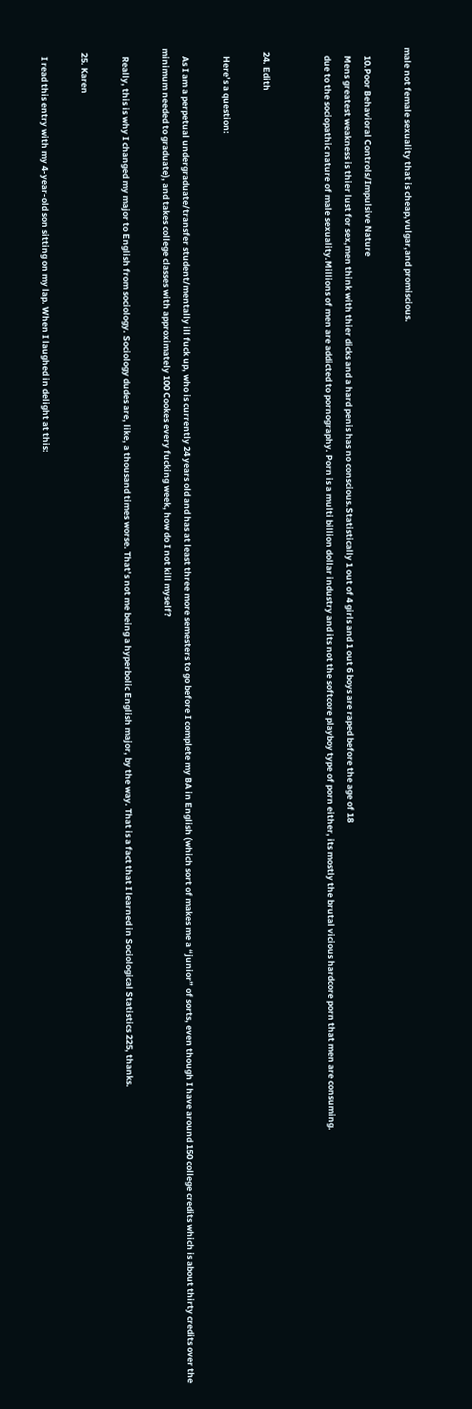male not female sexuality that is cheap,vulgar,and promiscious.

    10.Poor Behavioral Controls/Impulsive Nature
    Mens greatest weakness is thier lust for sex,men think with thier dicks and a hard penis has no conscious.Statistically 1 out of 4 girls and 1 out 6 boys are raped before the age of 18
    due to the sociopathic nature of male sexuality.Millions of men are addicted to pornography. Porn is a multi billion dollar industry and its not the softcore playboy type of porn either, its mostly the brutal vicious hardcore porn that men are consuming.


  24. Edith

    Here’s a question:

    As I am a perpetual undergraduate/transfer student/mentally ill fuck up, who is currently 24 years old and has at least three more semesters to go before I complete my BA in English (which sort of makes me a “junior” of sorts, even though I have around 150 college credits which is about thirty credits over the minimum needed to graduate), and takes college classes with approximately 100 Cookes every fucking week, how do I not kill myself?

    Really, this is why I changed my major to English from sociology. Sociology dudes are, like, a thousand times worse. That’s not me being a hyperbolic English major, by the way. That is a fact that I learned in Sociological Statistics 225, thanks.

  25. Karen

    I read this entry with my 4-year-old son sitting on my lap. When I laughed in delight at this: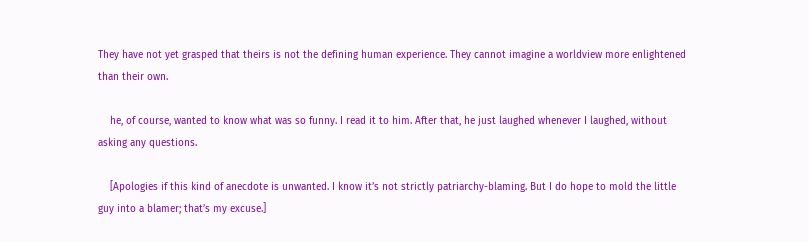They have not yet grasped that theirs is not the defining human experience. They cannot imagine a worldview more enlightened than their own.

    he, of course, wanted to know what was so funny. I read it to him. After that, he just laughed whenever I laughed, without asking any questions.

    [Apologies if this kind of anecdote is unwanted. I know it’s not strictly patriarchy-blaming. But I do hope to mold the little guy into a blamer; that’s my excuse.]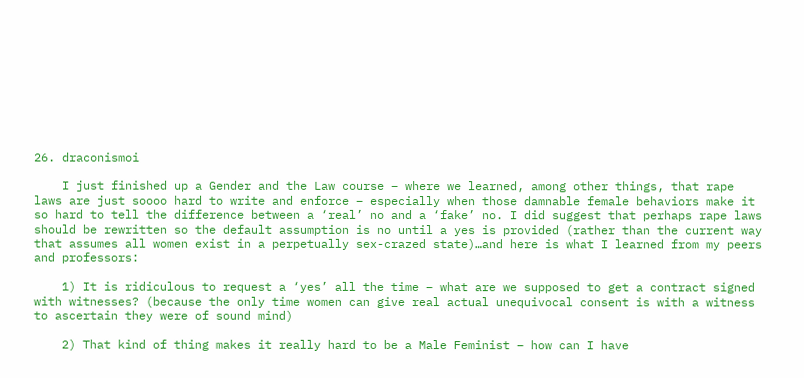26. draconismoi

    I just finished up a Gender and the Law course – where we learned, among other things, that rape laws are just soooo hard to write and enforce – especially when those damnable female behaviors make it so hard to tell the difference between a ‘real’ no and a ‘fake’ no. I did suggest that perhaps rape laws should be rewritten so the default assumption is no until a yes is provided (rather than the current way that assumes all women exist in a perpetually sex-crazed state)…and here is what I learned from my peers and professors:

    1) It is ridiculous to request a ‘yes’ all the time – what are we supposed to get a contract signed with witnesses? (because the only time women can give real actual unequivocal consent is with a witness to ascertain they were of sound mind)

    2) That kind of thing makes it really hard to be a Male Feminist – how can I have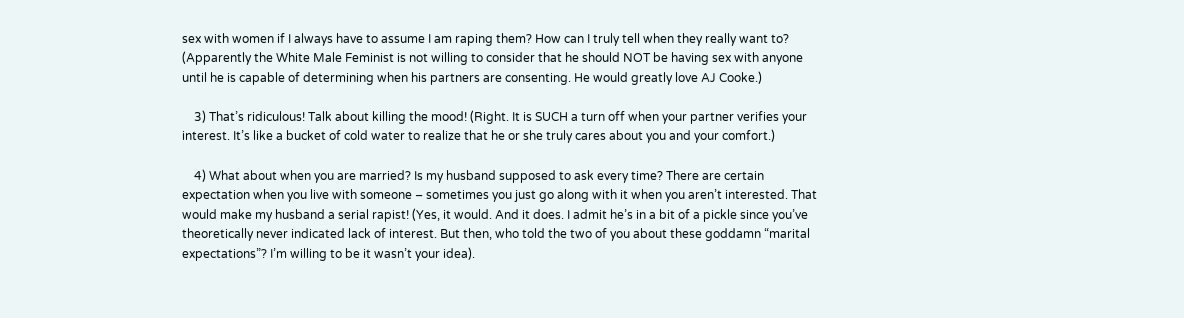sex with women if I always have to assume I am raping them? How can I truly tell when they really want to? (Apparently the White Male Feminist is not willing to consider that he should NOT be having sex with anyone until he is capable of determining when his partners are consenting. He would greatly love AJ Cooke.)

    3) That’s ridiculous! Talk about killing the mood! (Right. It is SUCH a turn off when your partner verifies your interest. It’s like a bucket of cold water to realize that he or she truly cares about you and your comfort.)

    4) What about when you are married? Is my husband supposed to ask every time? There are certain expectation when you live with someone – sometimes you just go along with it when you aren’t interested. That would make my husband a serial rapist! (Yes, it would. And it does. I admit he’s in a bit of a pickle since you’ve theoretically never indicated lack of interest. But then, who told the two of you about these goddamn “marital expectations”? I’m willing to be it wasn’t your idea).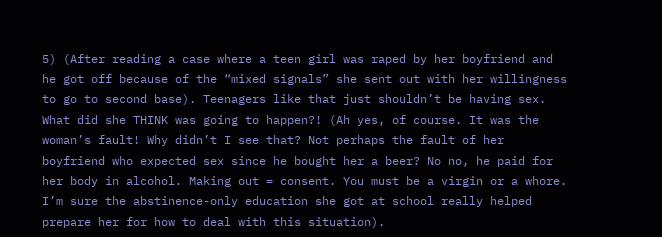5) (After reading a case where a teen girl was raped by her boyfriend and he got off because of the “mixed signals” she sent out with her willingness to go to second base). Teenagers like that just shouldn’t be having sex. What did she THINK was going to happen?! (Ah yes, of course. It was the woman’s fault! Why didn’t I see that? Not perhaps the fault of her boyfriend who expected sex since he bought her a beer? No no, he paid for her body in alcohol. Making out = consent. You must be a virgin or a whore. I’m sure the abstinence-only education she got at school really helped prepare her for how to deal with this situation).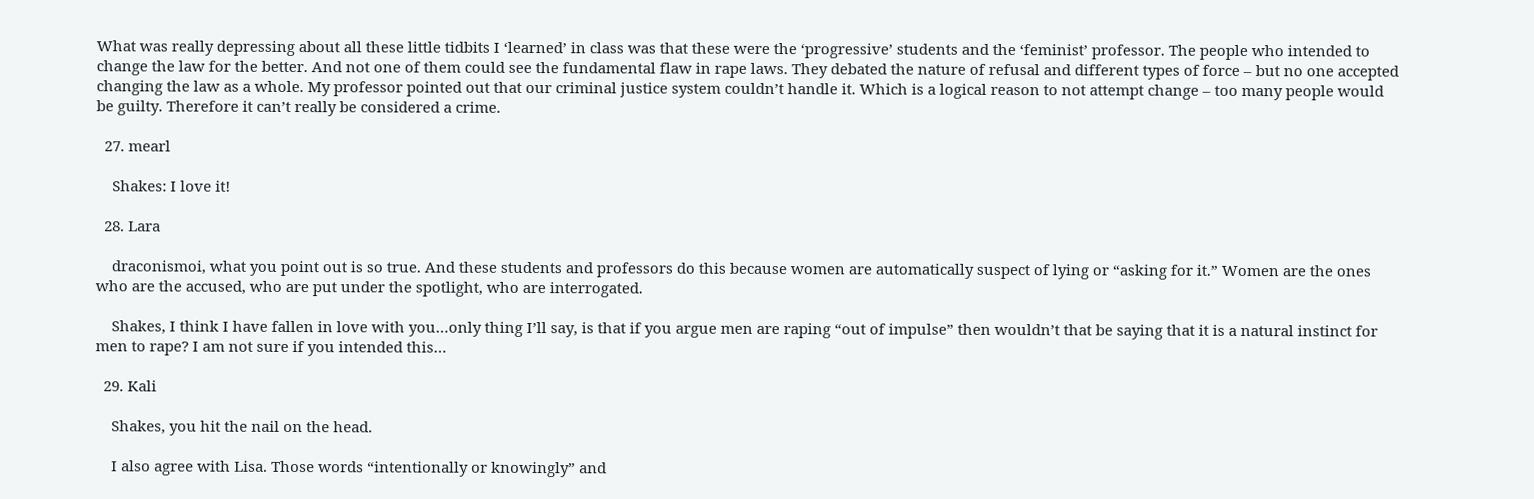What was really depressing about all these little tidbits I ‘learned’ in class was that these were the ‘progressive’ students and the ‘feminist’ professor. The people who intended to change the law for the better. And not one of them could see the fundamental flaw in rape laws. They debated the nature of refusal and different types of force – but no one accepted changing the law as a whole. My professor pointed out that our criminal justice system couldn’t handle it. Which is a logical reason to not attempt change – too many people would be guilty. Therefore it can’t really be considered a crime.

  27. mearl

    Shakes: I love it!

  28. Lara

    draconismoi, what you point out is so true. And these students and professors do this because women are automatically suspect of lying or “asking for it.” Women are the ones who are the accused, who are put under the spotlight, who are interrogated.

    Shakes, I think I have fallen in love with you…only thing I’ll say, is that if you argue men are raping “out of impulse” then wouldn’t that be saying that it is a natural instinct for men to rape? I am not sure if you intended this…

  29. Kali

    Shakes, you hit the nail on the head.

    I also agree with Lisa. Those words “intentionally or knowingly” and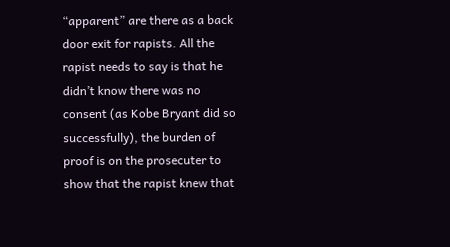“apparent” are there as a back door exit for rapists. All the rapist needs to say is that he didn’t know there was no consent (as Kobe Bryant did so successfully), the burden of proof is on the prosecuter to show that the rapist knew that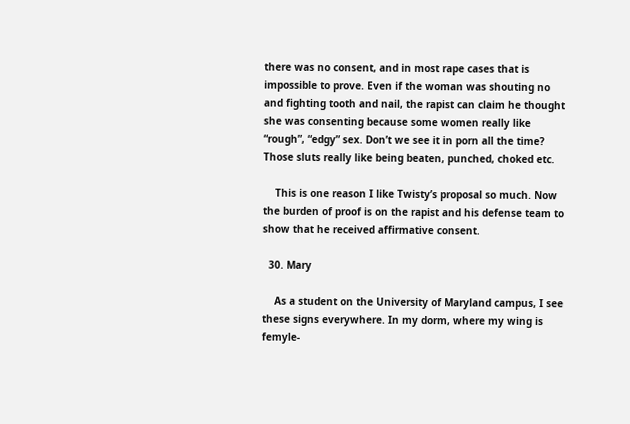there was no consent, and in most rape cases that is impossible to prove. Even if the woman was shouting no and fighting tooth and nail, the rapist can claim he thought she was consenting because some women really like “rough”, “edgy” sex. Don’t we see it in porn all the time? Those sluts really like being beaten, punched, choked etc.

    This is one reason I like Twisty’s proposal so much. Now the burden of proof is on the rapist and his defense team to show that he received affirmative consent.

  30. Mary

    As a student on the University of Maryland campus, I see these signs everywhere. In my dorm, where my wing is femyle-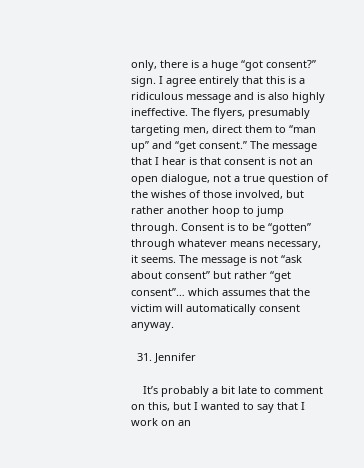only, there is a huge “got consent?” sign. I agree entirely that this is a ridiculous message and is also highly ineffective. The flyers, presumably targeting men, direct them to “man up” and “get consent.” The message that I hear is that consent is not an open dialogue, not a true question of the wishes of those involved, but rather another hoop to jump through. Consent is to be “gotten” through whatever means necessary, it seems. The message is not “ask about consent” but rather “get consent”… which assumes that the victim will automatically consent anyway.

  31. Jennifer

    It’s probably a bit late to comment on this, but I wanted to say that I work on an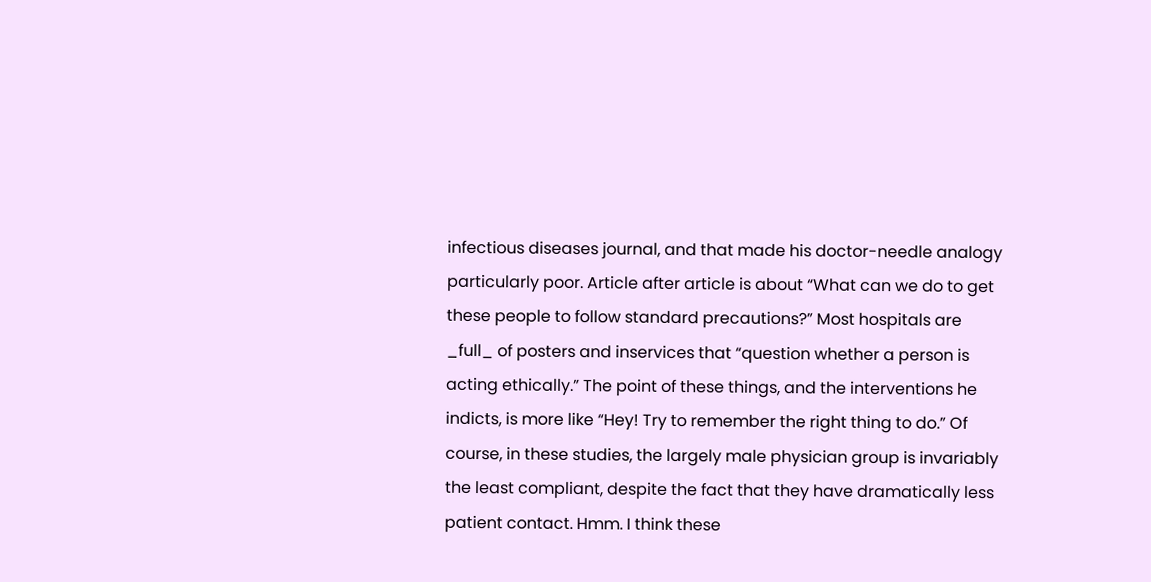infectious diseases journal, and that made his doctor-needle analogy particularly poor. Article after article is about “What can we do to get these people to follow standard precautions?” Most hospitals are _full_ of posters and inservices that “question whether a person is acting ethically.” The point of these things, and the interventions he indicts, is more like “Hey! Try to remember the right thing to do.” Of course, in these studies, the largely male physician group is invariably the least compliant, despite the fact that they have dramatically less patient contact. Hmm. I think these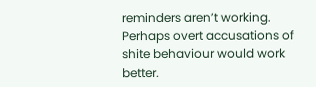reminders aren’t working. Perhaps overt accusations of shite behaviour would work better.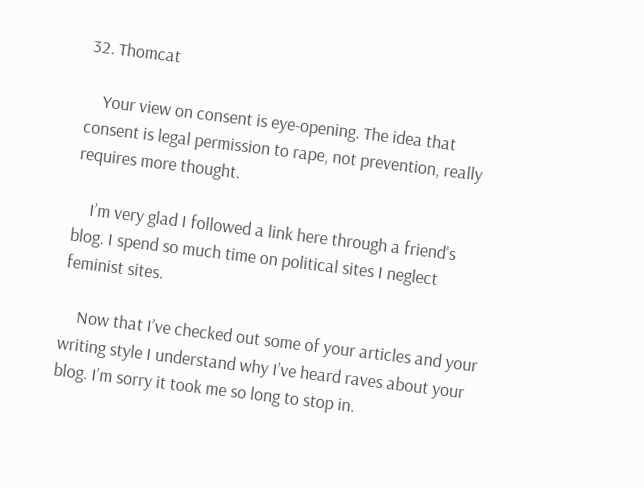32. Thomcat

    Your view on consent is eye-opening. The idea that consent is legal permission to rape, not prevention, really requires more thought.

    I’m very glad I followed a link here through a friend’s blog. I spend so much time on political sites I neglect feminist sites.

    Now that I’ve checked out some of your articles and your writing style I understand why I’ve heard raves about your blog. I’m sorry it took me so long to stop in.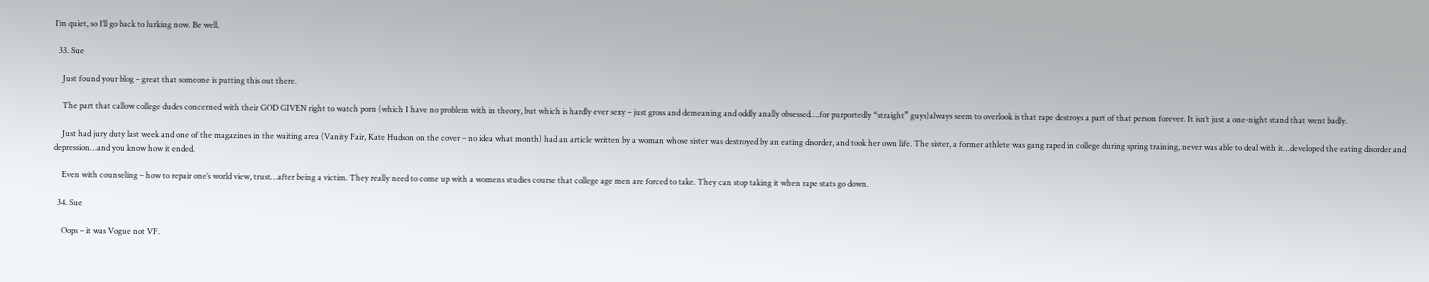I’m quiet, so I’ll go back to lurking now. Be well.

  33. Sue

    Just found your blog – great that someone is putting this out there.

    The part that callow college dudes concerned with their GOD GIVEN right to watch porn (which I have no problem with in theory, but which is hardly ever sexy – just gross and demeaning and oddly anally obsessed….for purportedly “straight” guys)always seem to overlook is that rape destroys a part of that person forever. It isn’t just a one-night stand that went badly.

    Just had jury duty last week and one of the magazines in the waiting area (Vanity Fair, Kate Hudson on the cover – no idea what month) had an article written by a woman whose sister was destroyed by an eating disorder, and took her own life. The sister, a former athlete was gang raped in college during spring training, never was able to deal with it…developed the eating disorder and depression…and you know how it ended.

    Even with counseling – how to repair one’s world view, trust…after being a victim. They really need to come up with a womens studies course that college age men are forced to take. They can stop taking it when rape stats go down.

  34. Sue

    Oops – it was Vogue not VF.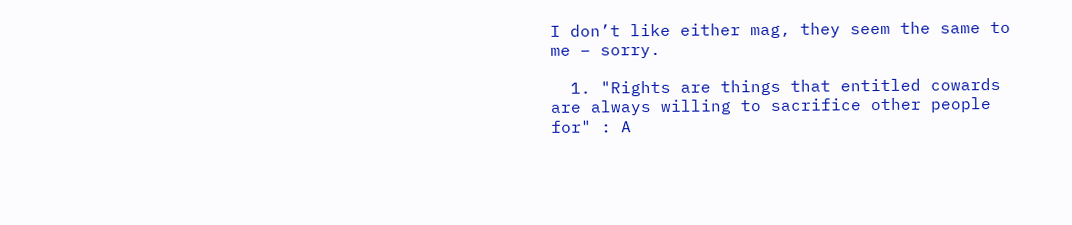I don’t like either mag, they seem the same to me – sorry.

  1. "Rights are things that entitled cowards are always willing to sacrifice other people for" : A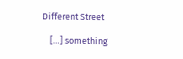Different Street

    […] something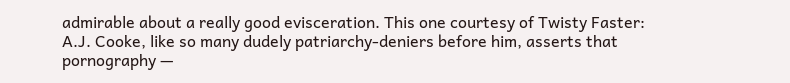admirable about a really good evisceration. This one courtesy of Twisty Faster: A.J. Cooke, like so many dudely patriarchy-deniers before him, asserts that pornography —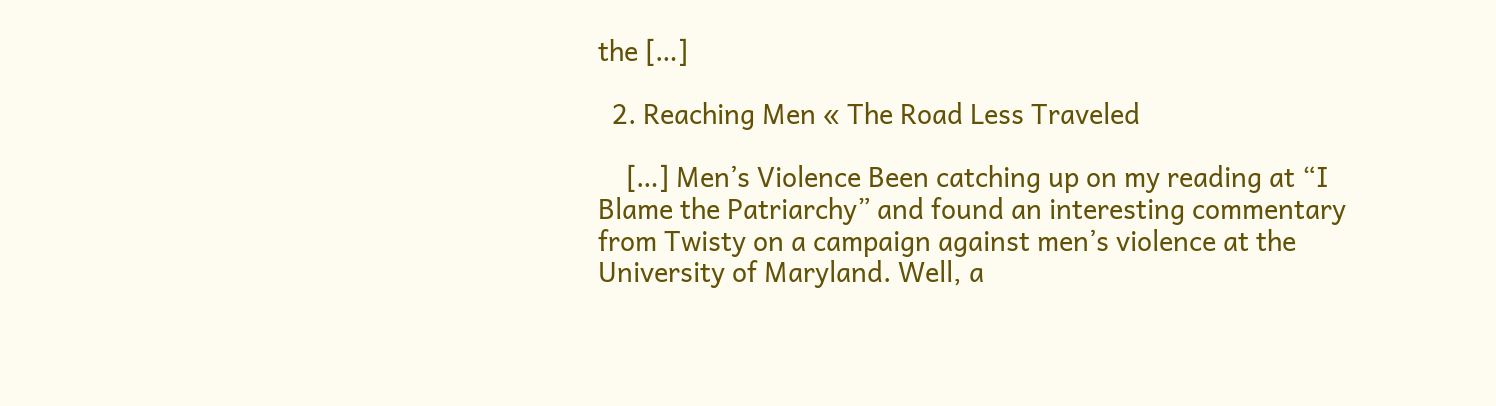the […]

  2. Reaching Men « The Road Less Traveled

    […] Men’s Violence Been catching up on my reading at “I Blame the Patriarchy” and found an interesting commentary from Twisty on a campaign against men’s violence at the University of Maryland. Well, a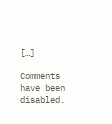[…]

Comments have been disabled.